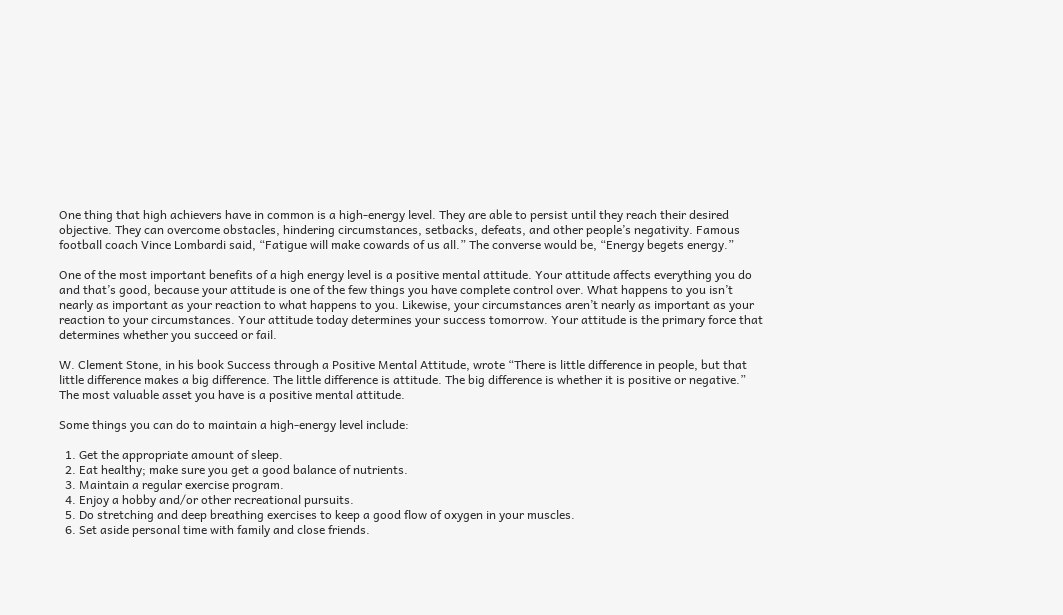One thing that high achievers have in common is a high-energy level. They are able to persist until they reach their desired objective. They can overcome obstacles, hindering circumstances, setbacks, defeats, and other people’s negativity. Famous football coach Vince Lombardi said, “Fatigue will make cowards of us all.” The converse would be, “Energy begets energy.”

One of the most important benefits of a high energy level is a positive mental attitude. Your attitude affects everything you do and that’s good, because your attitude is one of the few things you have complete control over. What happens to you isn’t nearly as important as your reaction to what happens to you. Likewise, your circumstances aren’t nearly as important as your reaction to your circumstances. Your attitude today determines your success tomorrow. Your attitude is the primary force that determines whether you succeed or fail.

W. Clement Stone, in his book Success through a Positive Mental Attitude, wrote “There is little difference in people, but that little difference makes a big difference. The little difference is attitude. The big difference is whether it is positive or negative.” The most valuable asset you have is a positive mental attitude.

Some things you can do to maintain a high-energy level include:

  1. Get the appropriate amount of sleep.
  2. Eat healthy; make sure you get a good balance of nutrients.
  3. Maintain a regular exercise program.
  4. Enjoy a hobby and/or other recreational pursuits.
  5. Do stretching and deep breathing exercises to keep a good flow of oxygen in your muscles.
  6. Set aside personal time with family and close friends.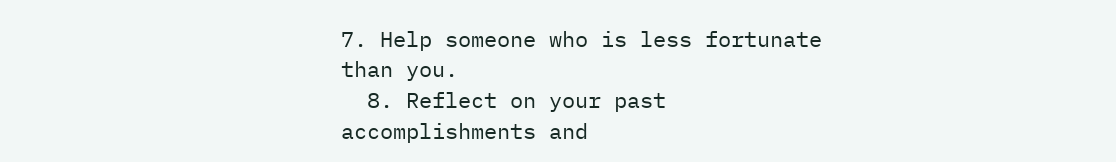7. Help someone who is less fortunate than you.
  8. Reflect on your past accomplishments and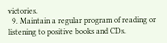victories.
  9. Maintain a regular program of reading or listening to positive books and CDs.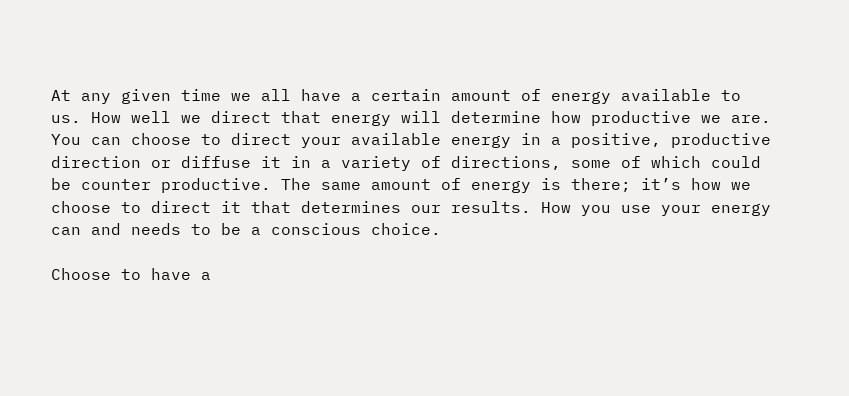At any given time we all have a certain amount of energy available to us. How well we direct that energy will determine how productive we are. You can choose to direct your available energy in a positive, productive direction or diffuse it in a variety of directions, some of which could be counter productive. The same amount of energy is there; it’s how we choose to direct it that determines our results. How you use your energy can and needs to be a conscious choice.

Choose to have a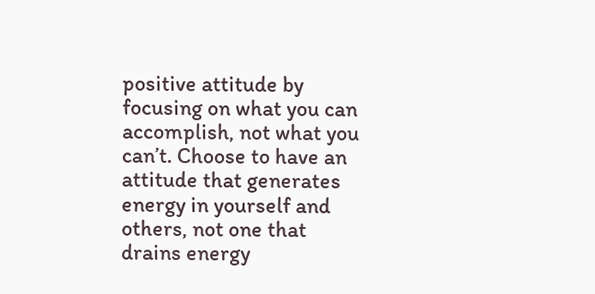positive attitude by focusing on what you can accomplish, not what you can’t. Choose to have an attitude that generates energy in yourself and others, not one that drains energy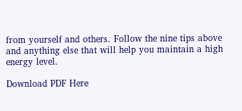from yourself and others. Follow the nine tips above and anything else that will help you maintain a high energy level.

Download PDF Here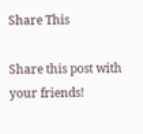Share This

Share this post with your friends!